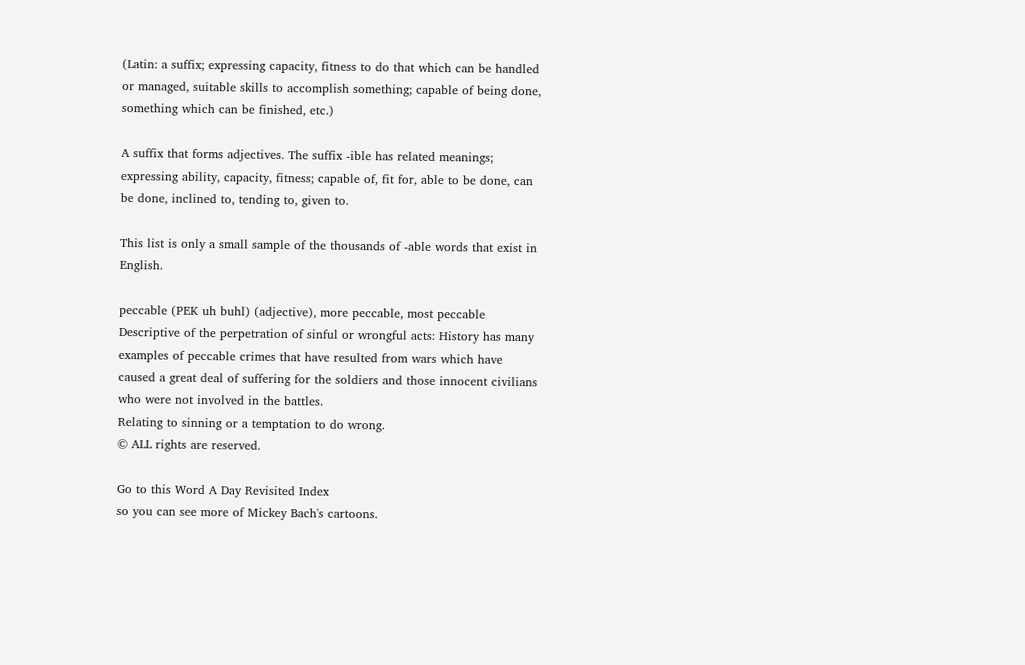(Latin: a suffix; expressing capacity, fitness to do that which can be handled or managed, suitable skills to accomplish something; capable of being done, something which can be finished, etc.)

A suffix that forms adjectives. The suffix -ible has related meanings; expressing ability, capacity, fitness; capable of, fit for, able to be done, can be done, inclined to, tending to, given to.

This list is only a small sample of the thousands of -able words that exist in English.

peccable (PEK uh buhl) (adjective), more peccable, most peccable
Descriptive of the perpetration of sinful or wrongful acts: History has many examples of peccable crimes that have resulted from wars which have caused a great deal of suffering for the soldiers and those innocent civilians who were not involved in the battles.
Relating to sinning or a temptation to do wrong.
© ALL rights are reserved.

Go to this Word A Day Revisited Index
so you can see more of Mickey Bach's cartoons.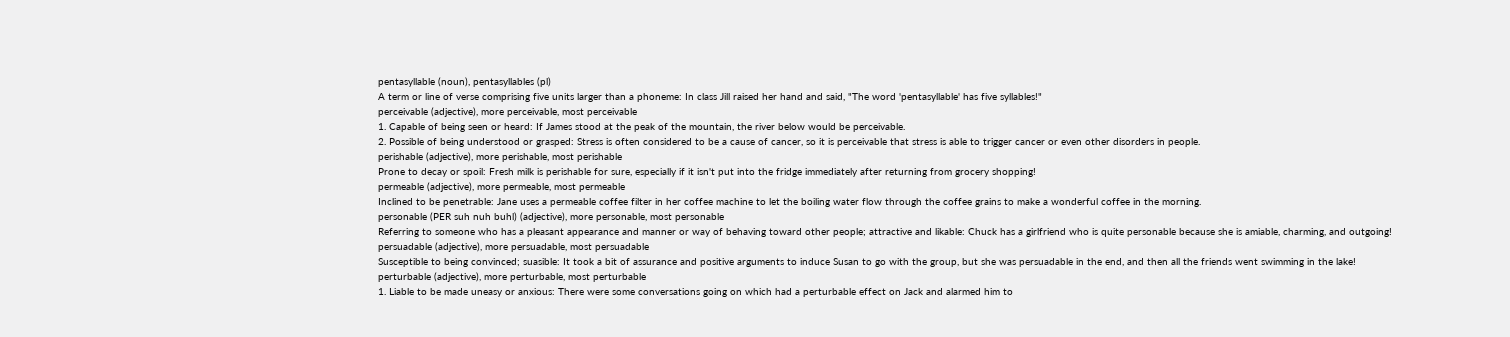pentasyllable (noun), pentasyllables (pl)
A term or line of verse comprising five units larger than a phoneme: In class Jill raised her hand and said, "The word 'pentasyllable' has five syllables!"
perceivable (adjective), more perceivable, most perceivable
1. Capable of being seen or heard: If James stood at the peak of the mountain, the river below would be perceivable.
2. Possible of being understood or grasped: Stress is often considered to be a cause of cancer, so it is perceivable that stress is able to trigger cancer or even other disorders in people.
perishable (adjective), more perishable, most perishable
Prone to decay or spoil: Fresh milk is perishable for sure, especially if it isn't put into the fridge immediately after returning from grocery shopping!
permeable (adjective), more permeable, most permeable
Inclined to be penetrable: Jane uses a permeable coffee filter in her coffee machine to let the boiling water flow through the coffee grains to make a wonderful coffee in the morning.
personable (PER suh nuh buhl) (adjective), more personable, most personable
Referring to someone who has a pleasant appearance and manner or way of behaving toward other people; attractive and likable: Chuck has a girlfriend who is quite personable because she is amiable, charming, and outgoing!
persuadable (adjective), more persuadable, most persuadable
Susceptible to being convinced; suasible: It took a bit of assurance and positive arguments to induce Susan to go with the group, but she was persuadable in the end, and then all the friends went swimming in the lake!
perturbable (adjective), more perturbable, most perturbable
1. Liable to be made uneasy or anxious: There were some conversations going on which had a perturbable effect on Jack and alarmed him to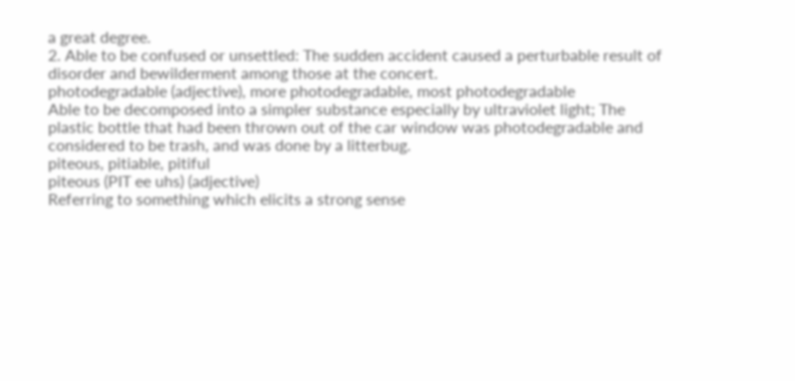a great degree.
2. Able to be confused or unsettled: The sudden accident caused a perturbable result of disorder and bewilderment among those at the concert.
photodegradable (adjective), more photodegradable, most photodegradable
Able to be decomposed into a simpler substance especially by ultraviolet light; The plastic bottle that had been thrown out of the car window was photodegradable and considered to be trash, and was done by a litterbug.
piteous, pitiable, pitiful
piteous (PIT ee uhs) (adjective)
Referring to something which elicits a strong sense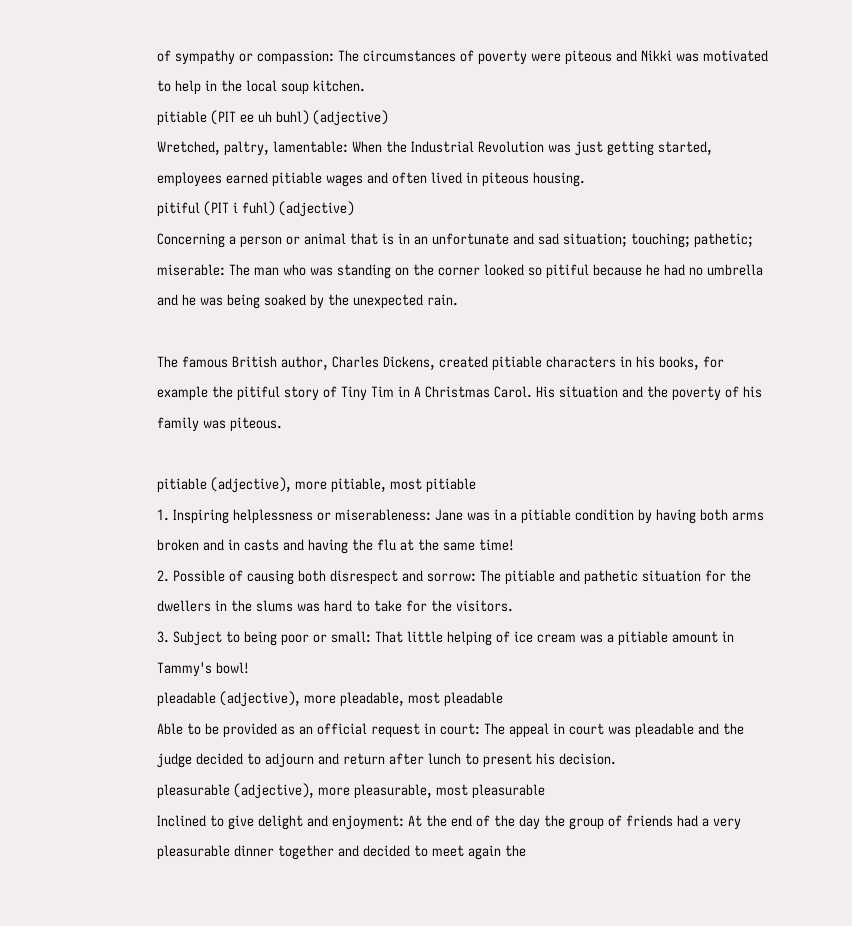of sympathy or compassion: The circumstances of poverty were piteous and Nikki was motivated to help in the local soup kitchen.
pitiable (PIT ee uh buhl) (adjective)
Wretched, paltry, lamentable: When the Industrial Revolution was just getting started, employees earned pitiable wages and often lived in piteous housing.
pitiful (PIT i fuhl) (adjective)
Concerning a person or animal that is in an unfortunate and sad situation; touching; pathetic; miserable: The man who was standing on the corner looked so pitiful because he had no umbrella and he was being soaked by the unexpected rain.

The famous British author, Charles Dickens, created pitiable characters in his books, for example the pitiful story of Tiny Tim in A Christmas Carol. His situation and the poverty of his family was piteous.

pitiable (adjective), more pitiable, most pitiable
1. Inspiring helplessness or miserableness: Jane was in a pitiable condition by having both arms broken and in casts and having the flu at the same time!
2. Possible of causing both disrespect and sorrow: The pitiable and pathetic situation for the dwellers in the slums was hard to take for the visitors.
3. Subject to being poor or small: That little helping of ice cream was a pitiable amount in Tammy's bowl!
pleadable (adjective), more pleadable, most pleadable
Able to be provided as an official request in court: The appeal in court was pleadable and the judge decided to adjourn and return after lunch to present his decision.
pleasurable (adjective), more pleasurable, most pleasurable
Inclined to give delight and enjoyment: At the end of the day the group of friends had a very pleasurable dinner together and decided to meet again the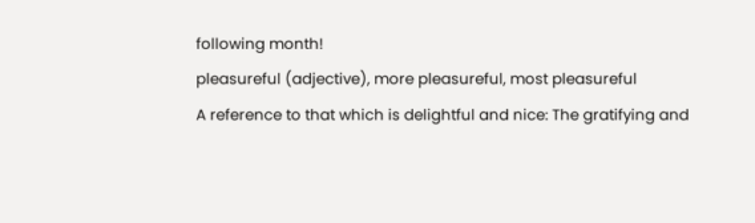following month!
pleasureful (adjective), more pleasureful, most pleasureful
A reference to that which is delightful and nice: The gratifying and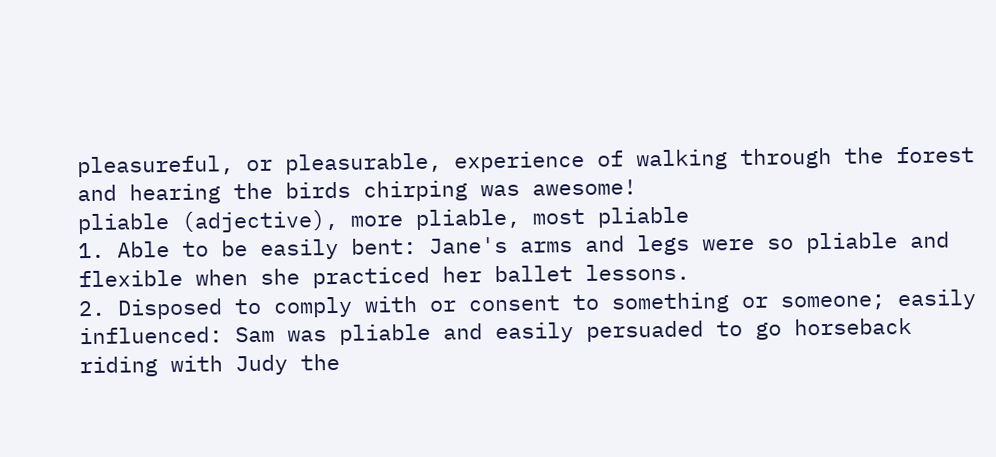pleasureful, or pleasurable, experience of walking through the forest and hearing the birds chirping was awesome!
pliable (adjective), more pliable, most pliable
1. Able to be easily bent: Jane's arms and legs were so pliable and flexible when she practiced her ballet lessons.
2. Disposed to comply with or consent to something or someone; easily influenced: Sam was pliable and easily persuaded to go horseback riding with Judy the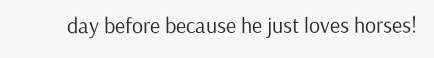day before because he just loves horses!